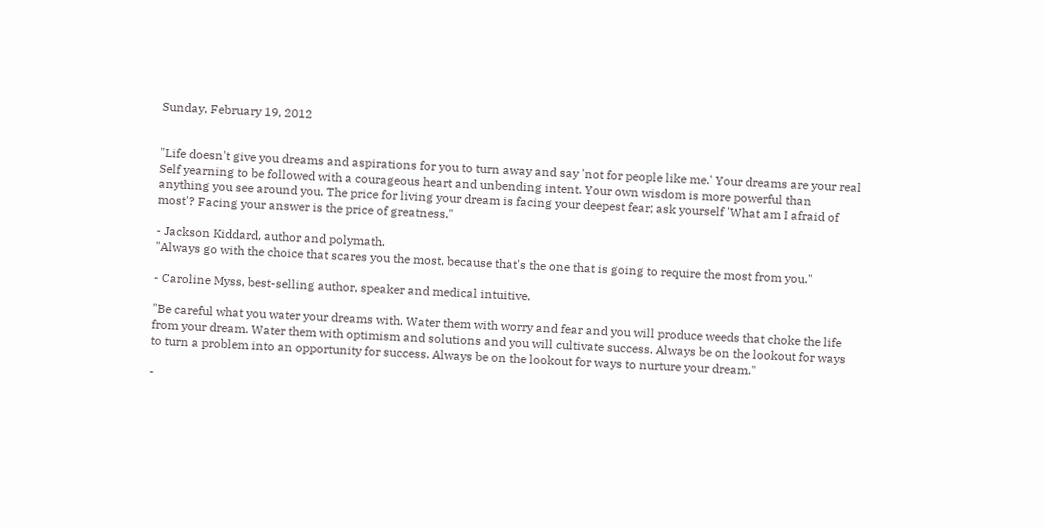Sunday, February 19, 2012


"Life doesn't give you dreams and aspirations for you to turn away and say 'not for people like me.' Your dreams are your real Self yearning to be followed with a courageous heart and unbending intent. Your own wisdom is more powerful than anything you see around you. The price for living your dream is facing your deepest fear; ask yourself 'What am I afraid of most'? Facing your answer is the price of greatness."

- Jackson Kiddard, author and polymath.
"Always go with the choice that scares you the most, because that's the one that is going to require the most from you."

- Caroline Myss, best-selling author, speaker and medical intuitive.

"Be careful what you water your dreams with. Water them with worry and fear and you will produce weeds that choke the life from your dream. Water them with optimism and solutions and you will cultivate success. Always be on the lookout for ways to turn a problem into an opportunity for success. Always be on the lookout for ways to nurture your dream."

-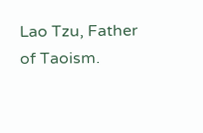Lao Tzu, Father of Taoism.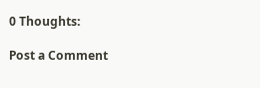0 Thoughts:

Post a Comment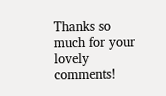Thanks so much for your lovely comments!